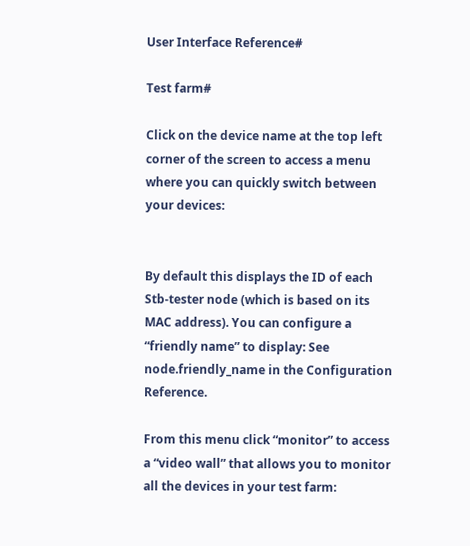User Interface Reference#

Test farm#

Click on the device name at the top left corner of the screen to access a menu where you can quickly switch between your devices:


By default this displays the ID of each Stb-tester node (which is based on its MAC address). You can configure a “friendly name” to display: See node.friendly_name in the Configuration Reference.

From this menu click “monitor” to access a “video wall” that allows you to monitor all the devices in your test farm: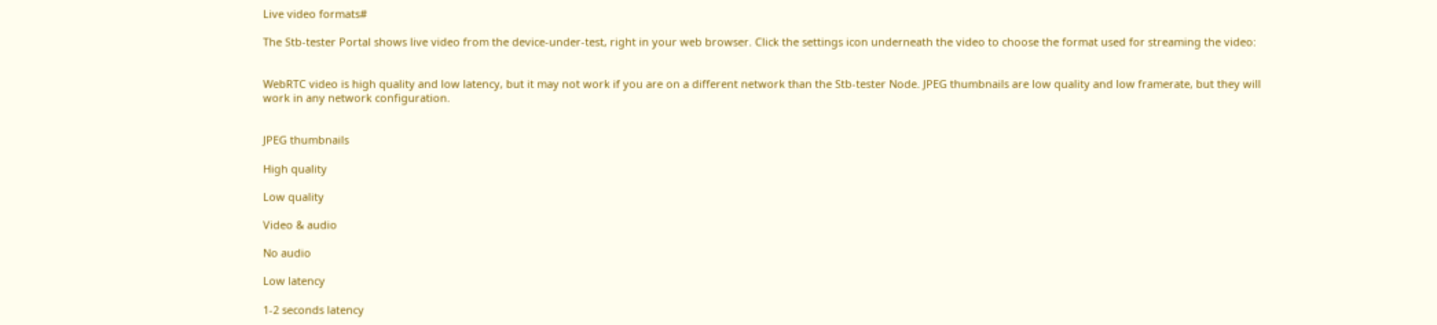Live video formats#

The Stb-tester Portal shows live video from the device-under-test, right in your web browser. Click the settings icon underneath the video to choose the format used for streaming the video:


WebRTC video is high quality and low latency, but it may not work if you are on a different network than the Stb-tester Node. JPEG thumbnails are low quality and low framerate, but they will work in any network configuration.


JPEG thumbnails

High quality

Low quality

Video & audio

No audio

Low latency

1-2 seconds latency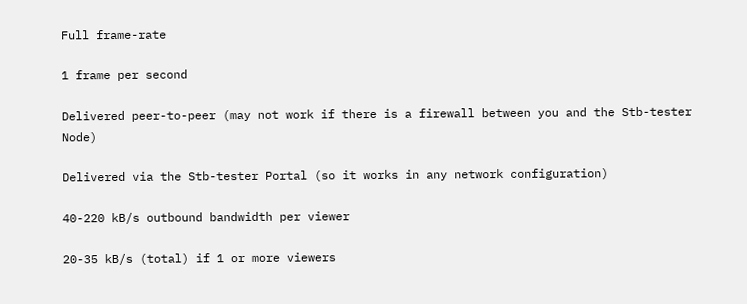Full frame-rate

1 frame per second

Delivered peer-to-peer (may not work if there is a firewall between you and the Stb-tester Node)

Delivered via the Stb-tester Portal (so it works in any network configuration)

40-220 kB/s outbound bandwidth per viewer

20-35 kB/s (total) if 1 or more viewers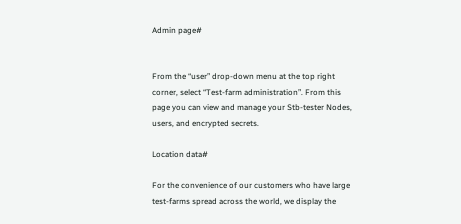Admin page#


From the “user” drop-down menu at the top right corner, select “Test-farm administration”. From this page you can view and manage your Stb-tester Nodes, users, and encrypted secrets.

Location data#

For the convenience of our customers who have large test-farms spread across the world, we display the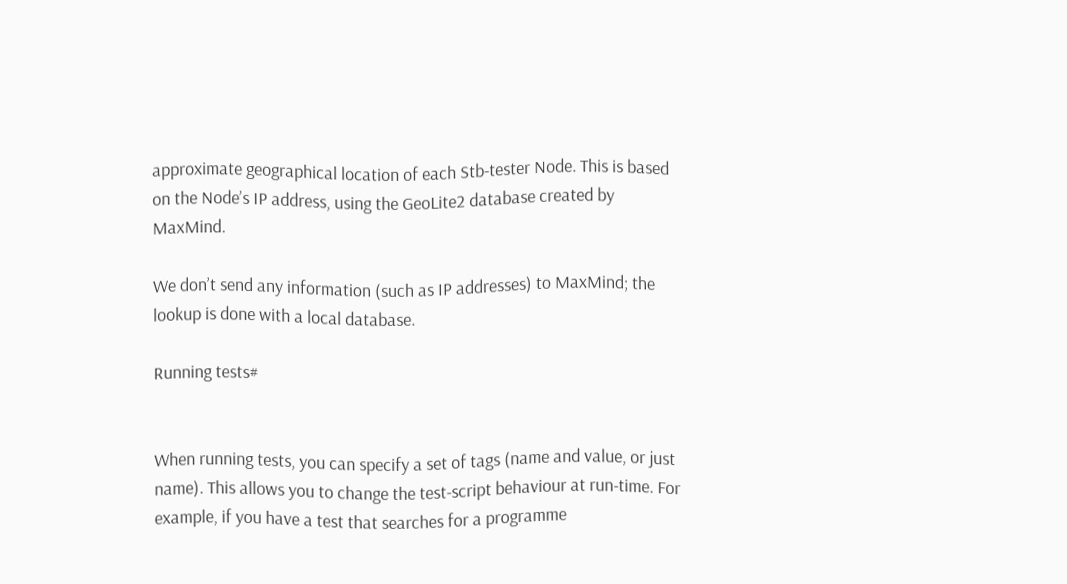approximate geographical location of each Stb-tester Node. This is based on the Node’s IP address, using the GeoLite2 database created by MaxMind.

We don’t send any information (such as IP addresses) to MaxMind; the lookup is done with a local database.

Running tests#


When running tests, you can specify a set of tags (name and value, or just name). This allows you to change the test-script behaviour at run-time. For example, if you have a test that searches for a programme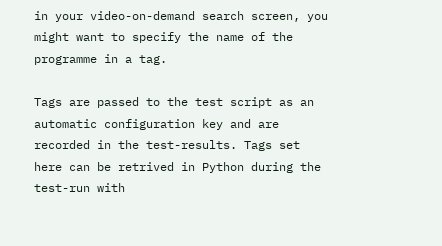in your video-on-demand search screen, you might want to specify the name of the programme in a tag.

Tags are passed to the test script as an automatic configuration key and are recorded in the test-results. Tags set here can be retrived in Python during the test-run with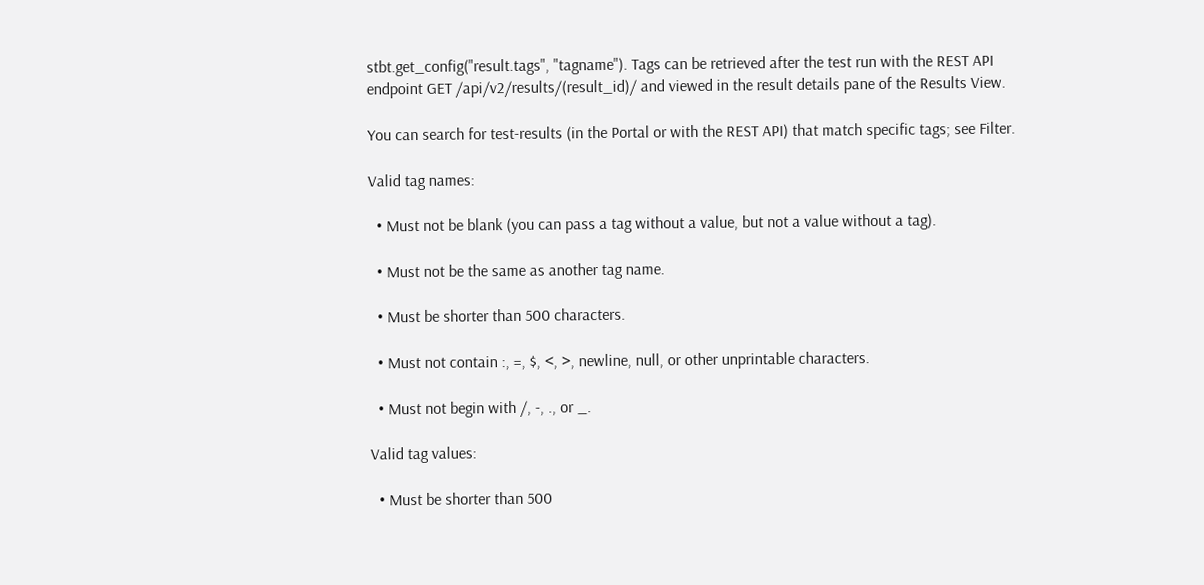stbt.get_config("result.tags", "tagname"). Tags can be retrieved after the test run with the REST API endpoint GET /api/v2/results/(result_id)/ and viewed in the result details pane of the Results View.

You can search for test-results (in the Portal or with the REST API) that match specific tags; see Filter.

Valid tag names:

  • Must not be blank (you can pass a tag without a value, but not a value without a tag).

  • Must not be the same as another tag name.

  • Must be shorter than 500 characters.

  • Must not contain :, =, $, <, >, newline, null, or other unprintable characters.

  • Must not begin with /, -, ., or _.

Valid tag values:

  • Must be shorter than 500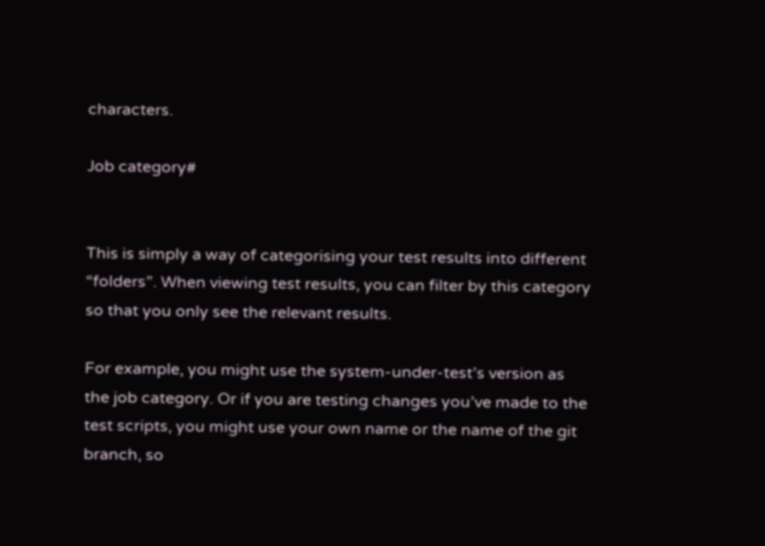characters.

Job category#


This is simply a way of categorising your test results into different “folders”. When viewing test results, you can filter by this category so that you only see the relevant results.

For example, you might use the system-under-test’s version as the job category. Or if you are testing changes you’ve made to the test scripts, you might use your own name or the name of the git branch, so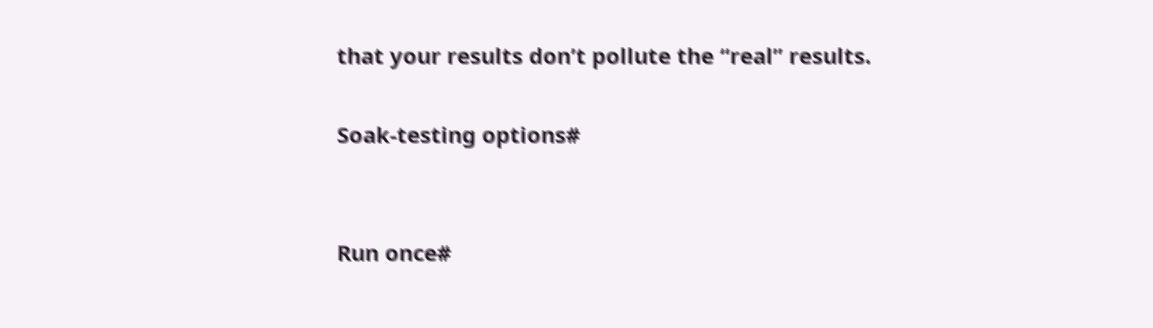that your results don’t pollute the “real” results.

Soak-testing options#


Run once#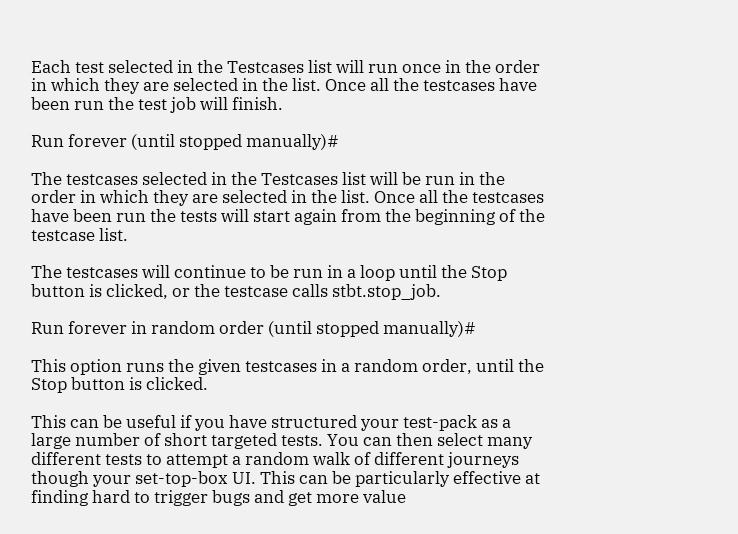Each test selected in the Testcases list will run once in the order in which they are selected in the list. Once all the testcases have been run the test job will finish.

Run forever (until stopped manually)#

The testcases selected in the Testcases list will be run in the order in which they are selected in the list. Once all the testcases have been run the tests will start again from the beginning of the testcase list.

The testcases will continue to be run in a loop until the Stop button is clicked, or the testcase calls stbt.stop_job.

Run forever in random order (until stopped manually)#

This option runs the given testcases in a random order, until the Stop button is clicked.

This can be useful if you have structured your test-pack as a large number of short targeted tests. You can then select many different tests to attempt a random walk of different journeys though your set-top-box UI. This can be particularly effective at finding hard to trigger bugs and get more value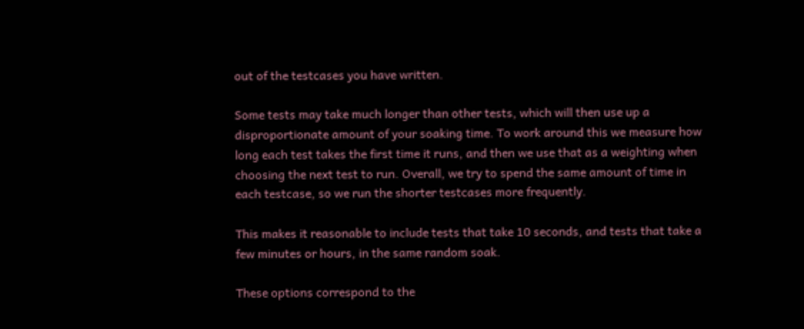out of the testcases you have written.

Some tests may take much longer than other tests, which will then use up a disproportionate amount of your soaking time. To work around this we measure how long each test takes the first time it runs, and then we use that as a weighting when choosing the next test to run. Overall, we try to spend the same amount of time in each testcase, so we run the shorter testcases more frequently.

This makes it reasonable to include tests that take 10 seconds, and tests that take a few minutes or hours, in the same random soak.

These options correspond to the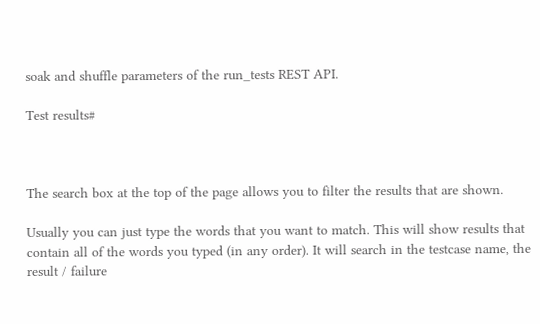soak and shuffle parameters of the run_tests REST API.

Test results#



The search box at the top of the page allows you to filter the results that are shown.

Usually you can just type the words that you want to match. This will show results that contain all of the words you typed (in any order). It will search in the testcase name, the result / failure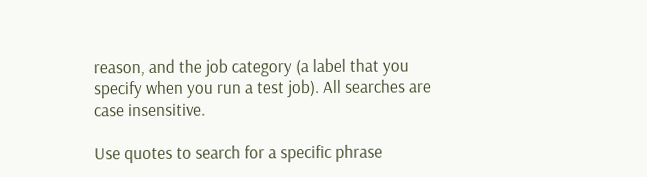reason, and the job category (a label that you specify when you run a test job). All searches are case insensitive.

Use quotes to search for a specific phrase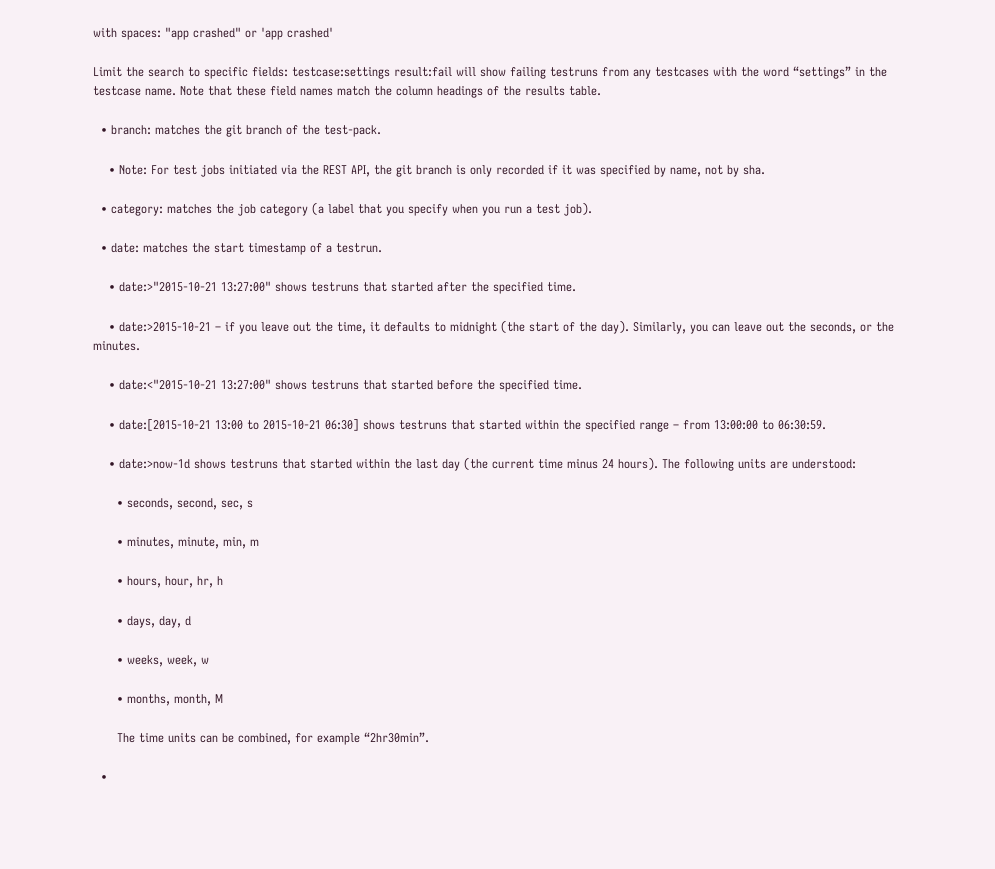with spaces: "app crashed" or 'app crashed'

Limit the search to specific fields: testcase:settings result:fail will show failing testruns from any testcases with the word “settings” in the testcase name. Note that these field names match the column headings of the results table.

  • branch: matches the git branch of the test-pack.

    • Note: For test jobs initiated via the REST API, the git branch is only recorded if it was specified by name, not by sha.

  • category: matches the job category (a label that you specify when you run a test job).

  • date: matches the start timestamp of a testrun.

    • date:>"2015-10-21 13:27:00" shows testruns that started after the specified time.

    • date:>2015-10-21 – if you leave out the time, it defaults to midnight (the start of the day). Similarly, you can leave out the seconds, or the minutes.

    • date:<"2015-10-21 13:27:00" shows testruns that started before the specified time.

    • date:[2015-10-21 13:00 to 2015-10-21 06:30] shows testruns that started within the specified range – from 13:00:00 to 06:30:59.

    • date:>now-1d shows testruns that started within the last day (the current time minus 24 hours). The following units are understood:

      • seconds, second, sec, s

      • minutes, minute, min, m

      • hours, hour, hr, h

      • days, day, d

      • weeks, week, w

      • months, month, M

      The time units can be combined, for example “2hr30min”.

  •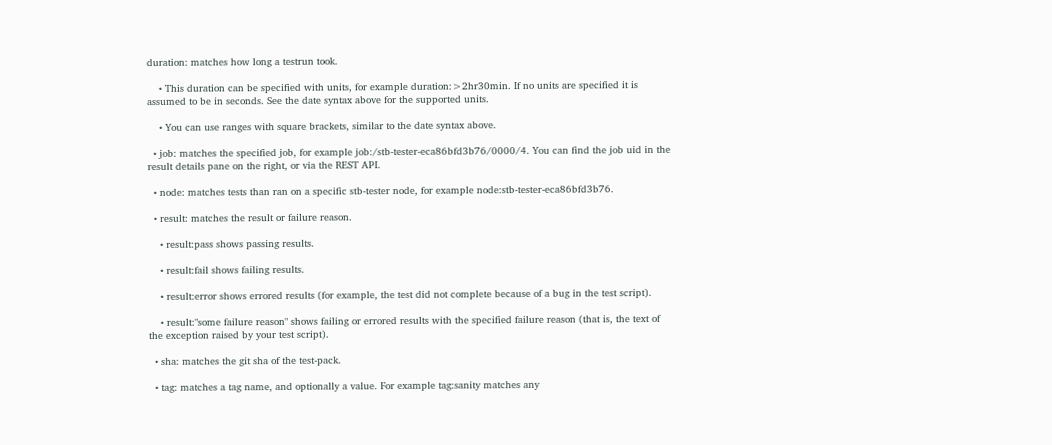duration: matches how long a testrun took.

    • This duration can be specified with units, for example duration:>2hr30min. If no units are specified it is assumed to be in seconds. See the date syntax above for the supported units.

    • You can use ranges with square brackets, similar to the date syntax above.

  • job: matches the specified job, for example job:/stb-tester-eca86bfd3b76/0000/4. You can find the job uid in the result details pane on the right, or via the REST API.

  • node: matches tests than ran on a specific stb-tester node, for example node:stb-tester-eca86bfd3b76.

  • result: matches the result or failure reason.

    • result:pass shows passing results.

    • result:fail shows failing results.

    • result:error shows errored results (for example, the test did not complete because of a bug in the test script).

    • result:"some failure reason" shows failing or errored results with the specified failure reason (that is, the text of the exception raised by your test script).

  • sha: matches the git sha of the test-pack.

  • tag: matches a tag name, and optionally a value. For example tag:sanity matches any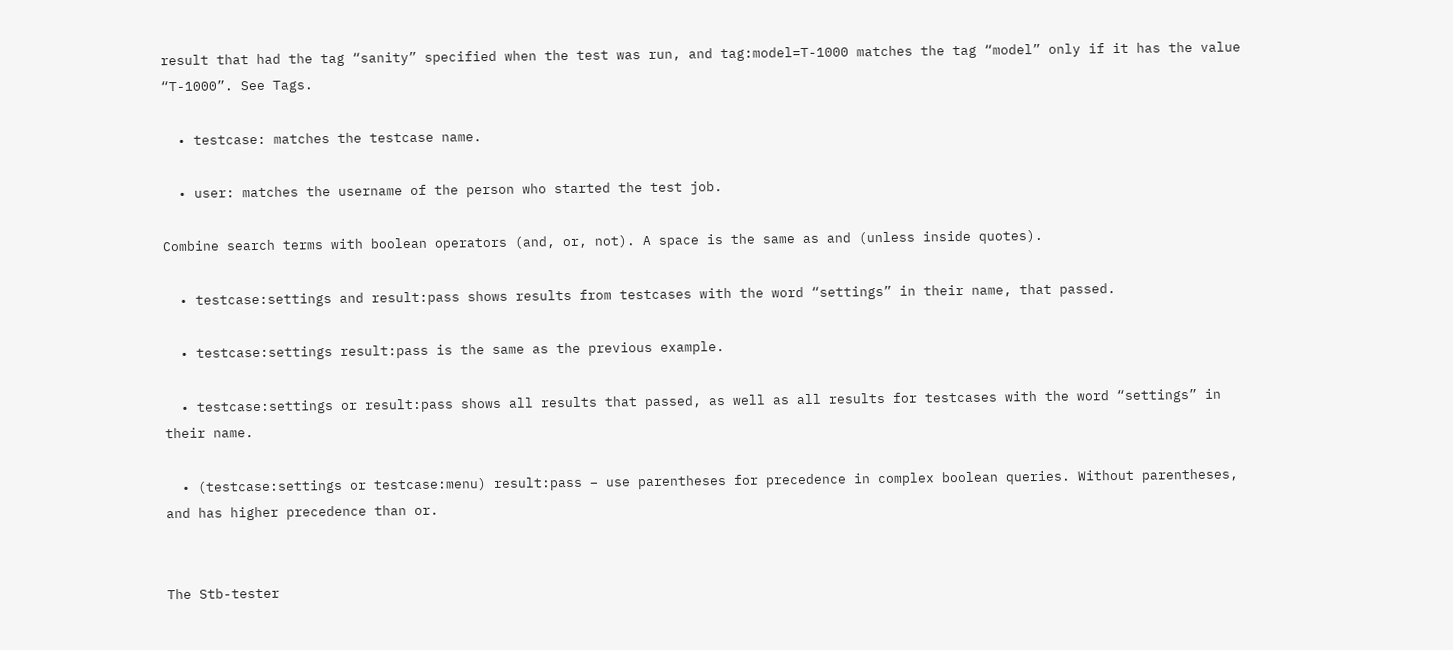result that had the tag “sanity” specified when the test was run, and tag:model=T-1000 matches the tag “model” only if it has the value “T-1000”. See Tags.

  • testcase: matches the testcase name.

  • user: matches the username of the person who started the test job.

Combine search terms with boolean operators (and, or, not). A space is the same as and (unless inside quotes).

  • testcase:settings and result:pass shows results from testcases with the word “settings” in their name, that passed.

  • testcase:settings result:pass is the same as the previous example.

  • testcase:settings or result:pass shows all results that passed, as well as all results for testcases with the word “settings” in their name.

  • (testcase:settings or testcase:menu) result:pass – use parentheses for precedence in complex boolean queries. Without parentheses, and has higher precedence than or.


The Stb-tester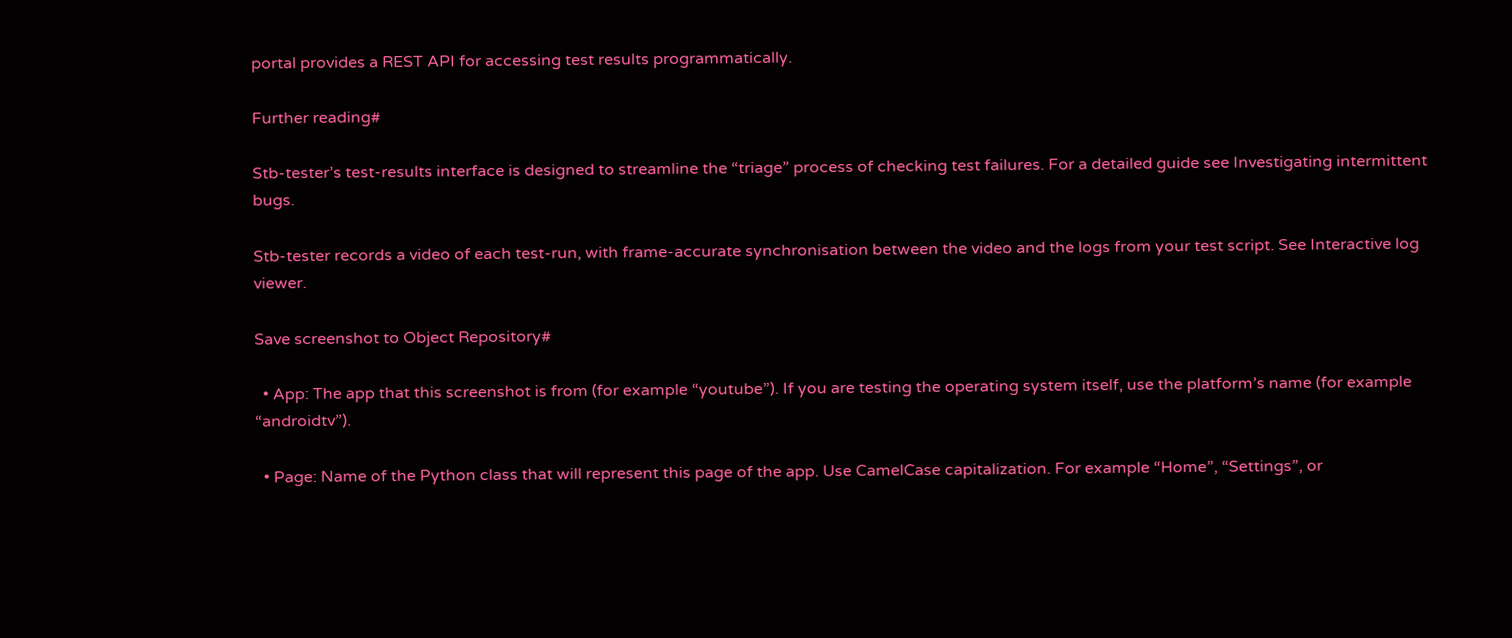portal provides a REST API for accessing test results programmatically.

Further reading#

Stb-tester’s test-results interface is designed to streamline the “triage” process of checking test failures. For a detailed guide see Investigating intermittent bugs.

Stb-tester records a video of each test-run, with frame-accurate synchronisation between the video and the logs from your test script. See Interactive log viewer.

Save screenshot to Object Repository#

  • App: The app that this screenshot is from (for example “youtube”). If you are testing the operating system itself, use the platform’s name (for example “androidtv”).

  • Page: Name of the Python class that will represent this page of the app. Use CamelCase capitalization. For example “Home”, “Settings”, or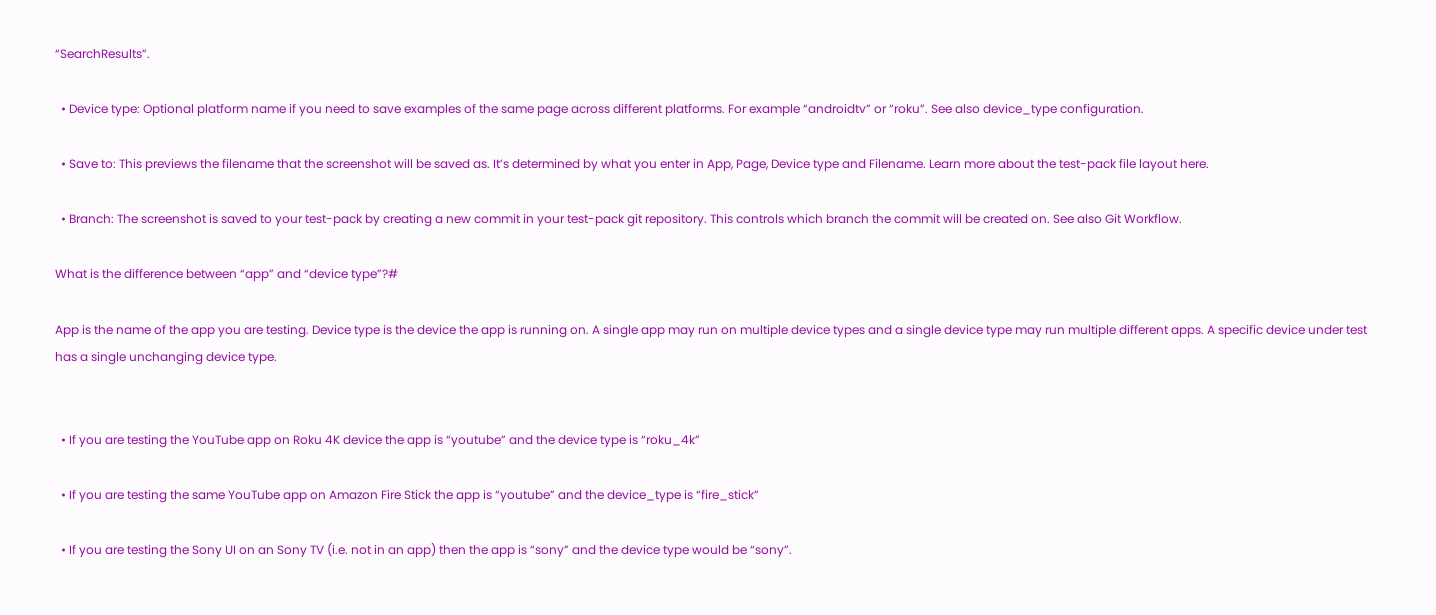“SearchResults”.

  • Device type: Optional platform name if you need to save examples of the same page across different platforms. For example “androidtv” or “roku”. See also device_type configuration.

  • Save to: This previews the filename that the screenshot will be saved as. It’s determined by what you enter in App, Page, Device type and Filename. Learn more about the test-pack file layout here.

  • Branch: The screenshot is saved to your test-pack by creating a new commit in your test-pack git repository. This controls which branch the commit will be created on. See also Git Workflow.

What is the difference between “app” and “device type”?#

App is the name of the app you are testing. Device type is the device the app is running on. A single app may run on multiple device types and a single device type may run multiple different apps. A specific device under test has a single unchanging device type.


  • If you are testing the YouTube app on Roku 4K device the app is “youtube” and the device type is “roku_4k”

  • If you are testing the same YouTube app on Amazon Fire Stick the app is “youtube” and the device_type is “fire_stick”

  • If you are testing the Sony UI on an Sony TV (i.e. not in an app) then the app is “sony” and the device type would be “sony”.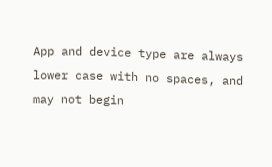App and device type are always lower case with no spaces, and may not begin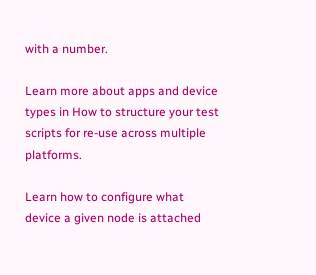with a number.

Learn more about apps and device types in How to structure your test scripts for re-use across multiple platforms.

Learn how to configure what device a given node is attached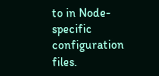to in Node-specific configuration files.